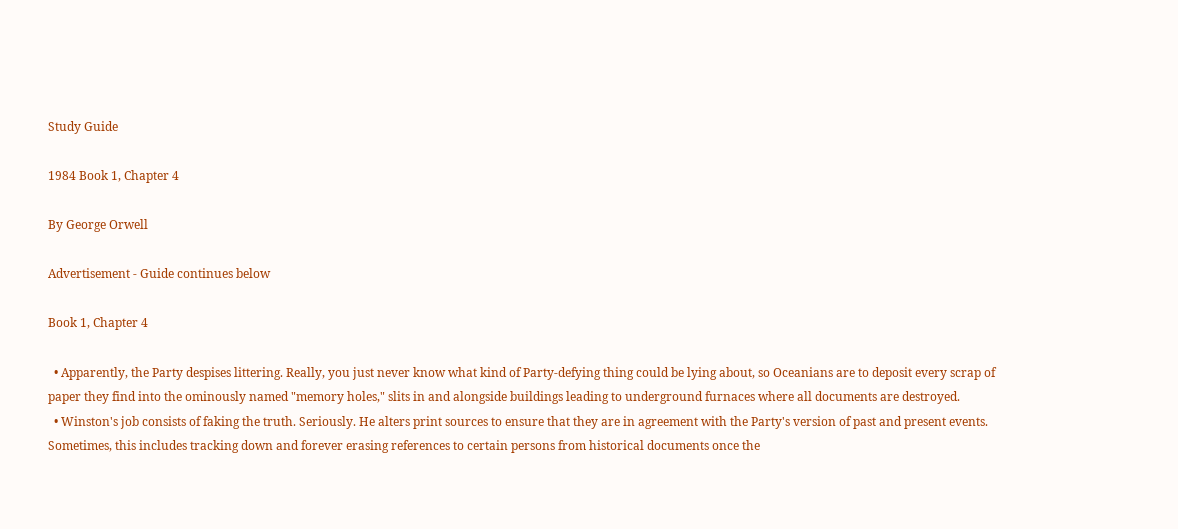Study Guide

1984 Book 1, Chapter 4

By George Orwell

Advertisement - Guide continues below

Book 1, Chapter 4

  • Apparently, the Party despises littering. Really, you just never know what kind of Party-defying thing could be lying about, so Oceanians are to deposit every scrap of paper they find into the ominously named "memory holes," slits in and alongside buildings leading to underground furnaces where all documents are destroyed.
  • Winston's job consists of faking the truth. Seriously. He alters print sources to ensure that they are in agreement with the Party's version of past and present events. Sometimes, this includes tracking down and forever erasing references to certain persons from historical documents once the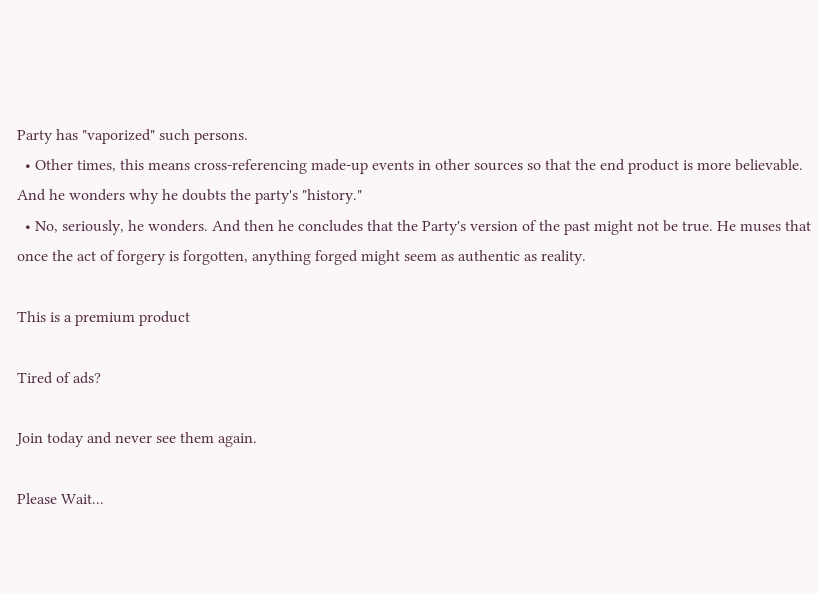Party has "vaporized" such persons.
  • Other times, this means cross-referencing made-up events in other sources so that the end product is more believable. And he wonders why he doubts the party's "history."
  • No, seriously, he wonders. And then he concludes that the Party's version of the past might not be true. He muses that once the act of forgery is forgotten, anything forged might seem as authentic as reality.

This is a premium product

Tired of ads?

Join today and never see them again.

Please Wait...